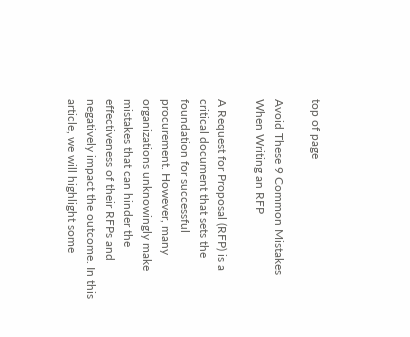top of page

Avoid These 9 Common Mistakes When Writing an RFP

A Request for Proposal (RFP) is a critical document that sets the foundation for successful procurement. However, many organizations unknowingly make mistakes that can hinder the effectiveness of their RFPs and negatively impact the outcome. In this article, we will highlight some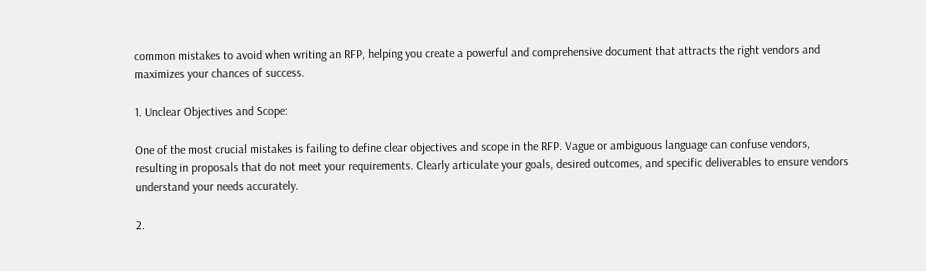common mistakes to avoid when writing an RFP, helping you create a powerful and comprehensive document that attracts the right vendors and maximizes your chances of success.

1. Unclear Objectives and Scope:

One of the most crucial mistakes is failing to define clear objectives and scope in the RFP. Vague or ambiguous language can confuse vendors, resulting in proposals that do not meet your requirements. Clearly articulate your goals, desired outcomes, and specific deliverables to ensure vendors understand your needs accurately.

2.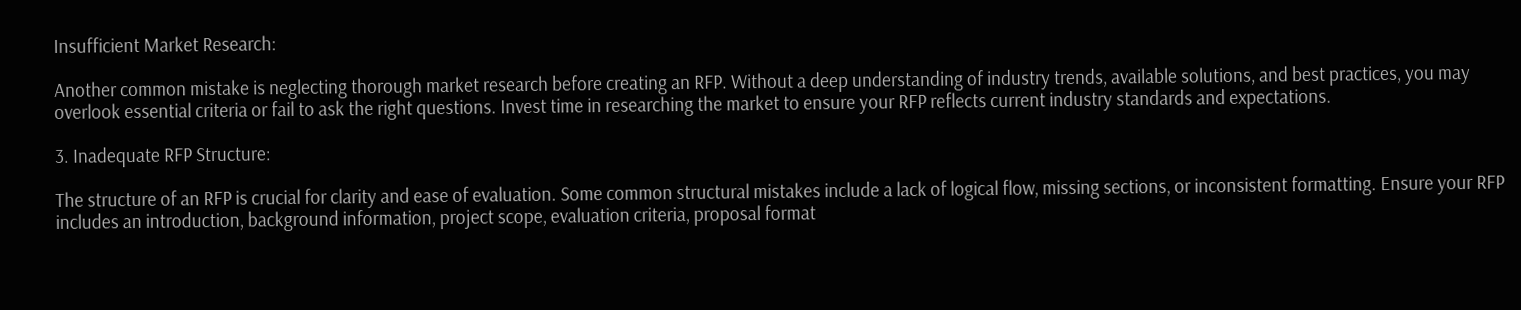Insufficient Market Research:

Another common mistake is neglecting thorough market research before creating an RFP. Without a deep understanding of industry trends, available solutions, and best practices, you may overlook essential criteria or fail to ask the right questions. Invest time in researching the market to ensure your RFP reflects current industry standards and expectations.

3. Inadequate RFP Structure:

The structure of an RFP is crucial for clarity and ease of evaluation. Some common structural mistakes include a lack of logical flow, missing sections, or inconsistent formatting. Ensure your RFP includes an introduction, background information, project scope, evaluation criteria, proposal format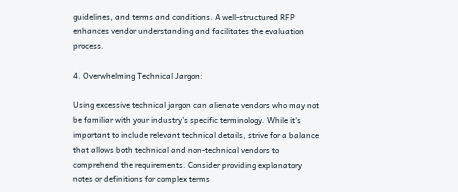guidelines, and terms and conditions. A well-structured RFP enhances vendor understanding and facilitates the evaluation process.

4. Overwhelming Technical Jargon:

Using excessive technical jargon can alienate vendors who may not be familiar with your industry's specific terminology. While it's important to include relevant technical details, strive for a balance that allows both technical and non-technical vendors to comprehend the requirements. Consider providing explanatory notes or definitions for complex terms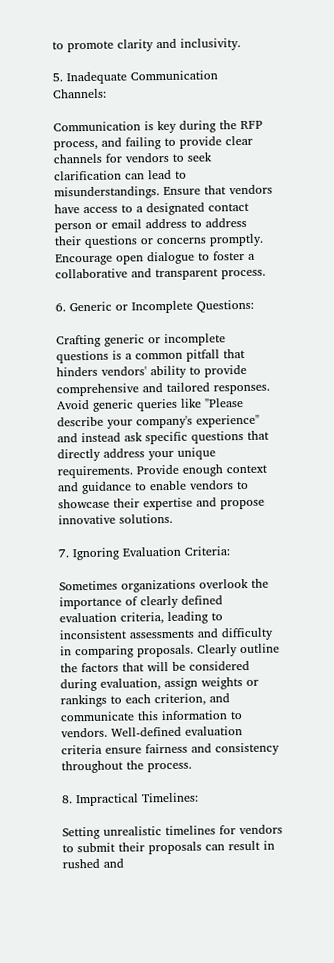to promote clarity and inclusivity.

5. Inadequate Communication Channels:

Communication is key during the RFP process, and failing to provide clear channels for vendors to seek clarification can lead to misunderstandings. Ensure that vendors have access to a designated contact person or email address to address their questions or concerns promptly. Encourage open dialogue to foster a collaborative and transparent process.

6. Generic or Incomplete Questions:

Crafting generic or incomplete questions is a common pitfall that hinders vendors' ability to provide comprehensive and tailored responses. Avoid generic queries like "Please describe your company's experience" and instead ask specific questions that directly address your unique requirements. Provide enough context and guidance to enable vendors to showcase their expertise and propose innovative solutions.

7. Ignoring Evaluation Criteria:

Sometimes organizations overlook the importance of clearly defined evaluation criteria, leading to inconsistent assessments and difficulty in comparing proposals. Clearly outline the factors that will be considered during evaluation, assign weights or rankings to each criterion, and communicate this information to vendors. Well-defined evaluation criteria ensure fairness and consistency throughout the process.

8. Impractical Timelines:

Setting unrealistic timelines for vendors to submit their proposals can result in rushed and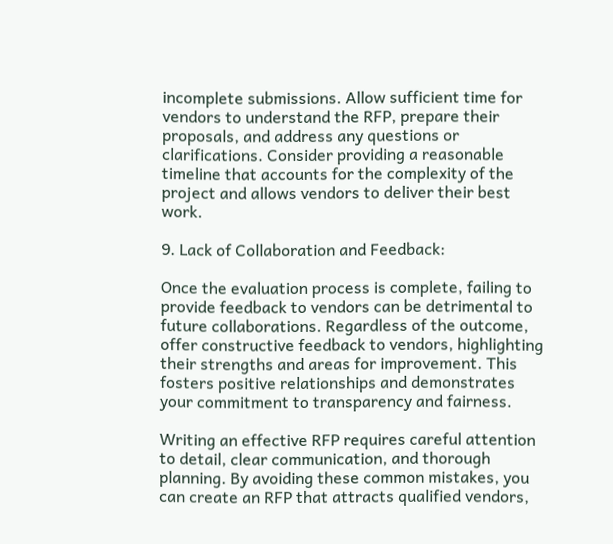incomplete submissions. Allow sufficient time for vendors to understand the RFP, prepare their proposals, and address any questions or clarifications. Consider providing a reasonable timeline that accounts for the complexity of the project and allows vendors to deliver their best work.

9. Lack of Collaboration and Feedback:

Once the evaluation process is complete, failing to provide feedback to vendors can be detrimental to future collaborations. Regardless of the outcome, offer constructive feedback to vendors, highlighting their strengths and areas for improvement. This fosters positive relationships and demonstrates your commitment to transparency and fairness.

Writing an effective RFP requires careful attention to detail, clear communication, and thorough planning. By avoiding these common mistakes, you can create an RFP that attracts qualified vendors,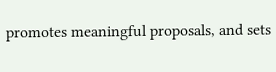promotes meaningful proposals, and sets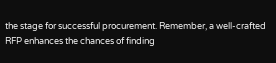the stage for successful procurement. Remember, a well-crafted RFP enhances the chances of finding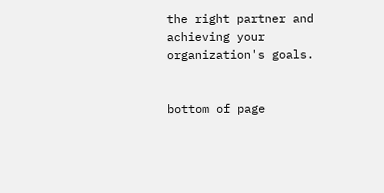the right partner and achieving your organization's goals.


bottom of page